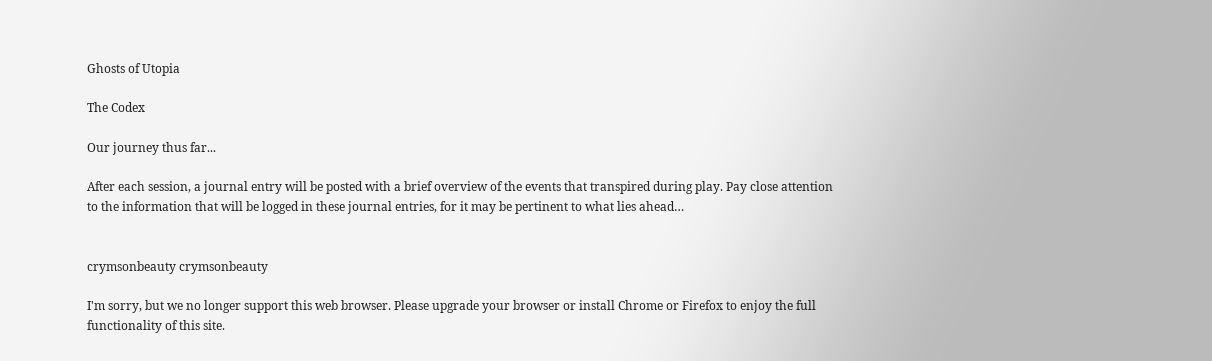Ghosts of Utopia

The Codex

Our journey thus far...

After each session, a journal entry will be posted with a brief overview of the events that transpired during play. Pay close attention to the information that will be logged in these journal entries, for it may be pertinent to what lies ahead…


crymsonbeauty crymsonbeauty

I'm sorry, but we no longer support this web browser. Please upgrade your browser or install Chrome or Firefox to enjoy the full functionality of this site.